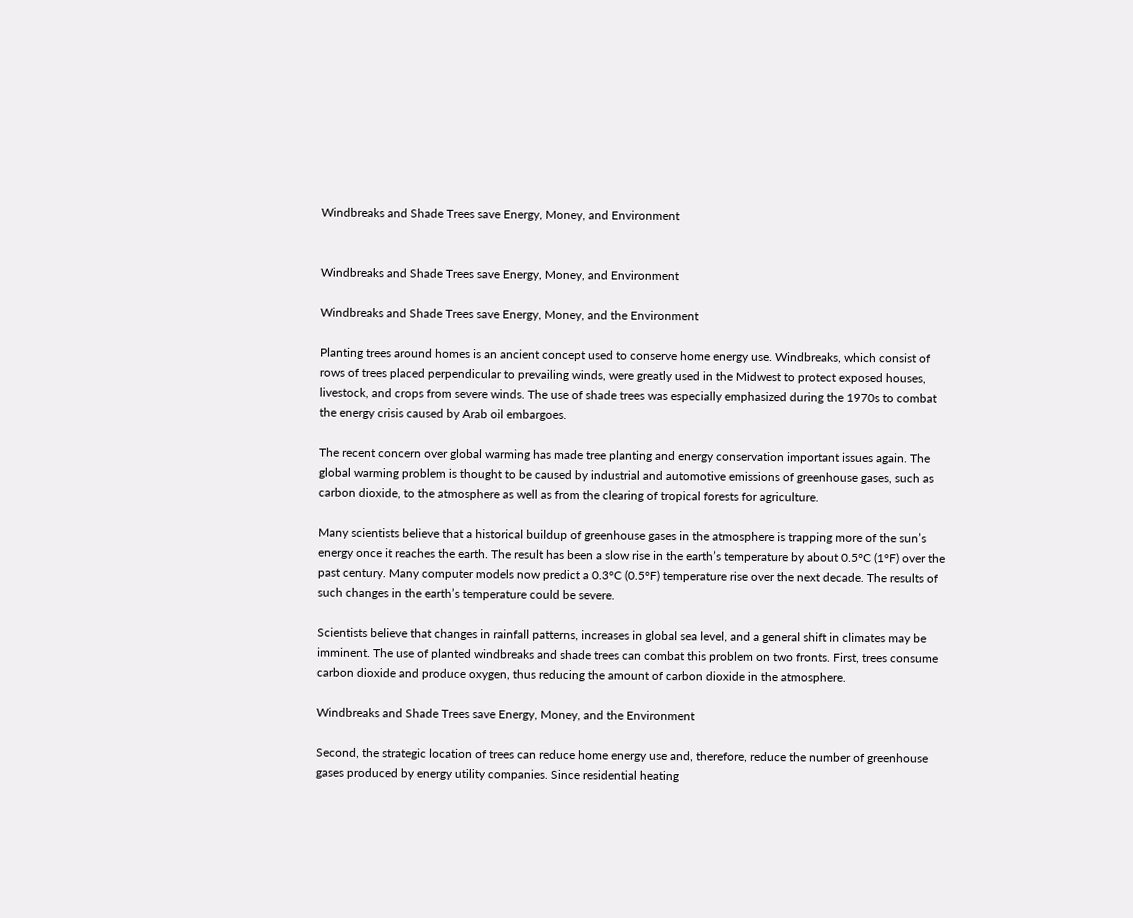Windbreaks and Shade Trees save Energy, Money, and Environment


Windbreaks and Shade Trees save Energy, Money, and Environment

Windbreaks and Shade Trees save Energy, Money, and the Environment

Planting trees around homes is an ancient concept used to conserve home energy use. Windbreaks, which consist of rows of trees placed perpendicular to prevailing winds, were greatly used in the Midwest to protect exposed houses, livestock, and crops from severe winds. The use of shade trees was especially emphasized during the 1970s to combat the energy crisis caused by Arab oil embargoes.

The recent concern over global warming has made tree planting and energy conservation important issues again. The global warming problem is thought to be caused by industrial and automotive emissions of greenhouse gases, such as carbon dioxide, to the atmosphere as well as from the clearing of tropical forests for agriculture.

Many scientists believe that a historical buildup of greenhouse gases in the atmosphere is trapping more of the sun’s energy once it reaches the earth. The result has been a slow rise in the earth’s temperature by about 0.5°C (1°F) over the past century. Many computer models now predict a 0.3°C (0.5°F) temperature rise over the next decade. The results of such changes in the earth’s temperature could be severe.

Scientists believe that changes in rainfall patterns, increases in global sea level, and a general shift in climates may be imminent. The use of planted windbreaks and shade trees can combat this problem on two fronts. First, trees consume carbon dioxide and produce oxygen, thus reducing the amount of carbon dioxide in the atmosphere.

Windbreaks and Shade Trees save Energy, Money, and the Environment

Second, the strategic location of trees can reduce home energy use and, therefore, reduce the number of greenhouse gases produced by energy utility companies. Since residential heating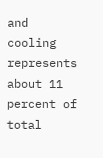and cooling represents about 11 percent of total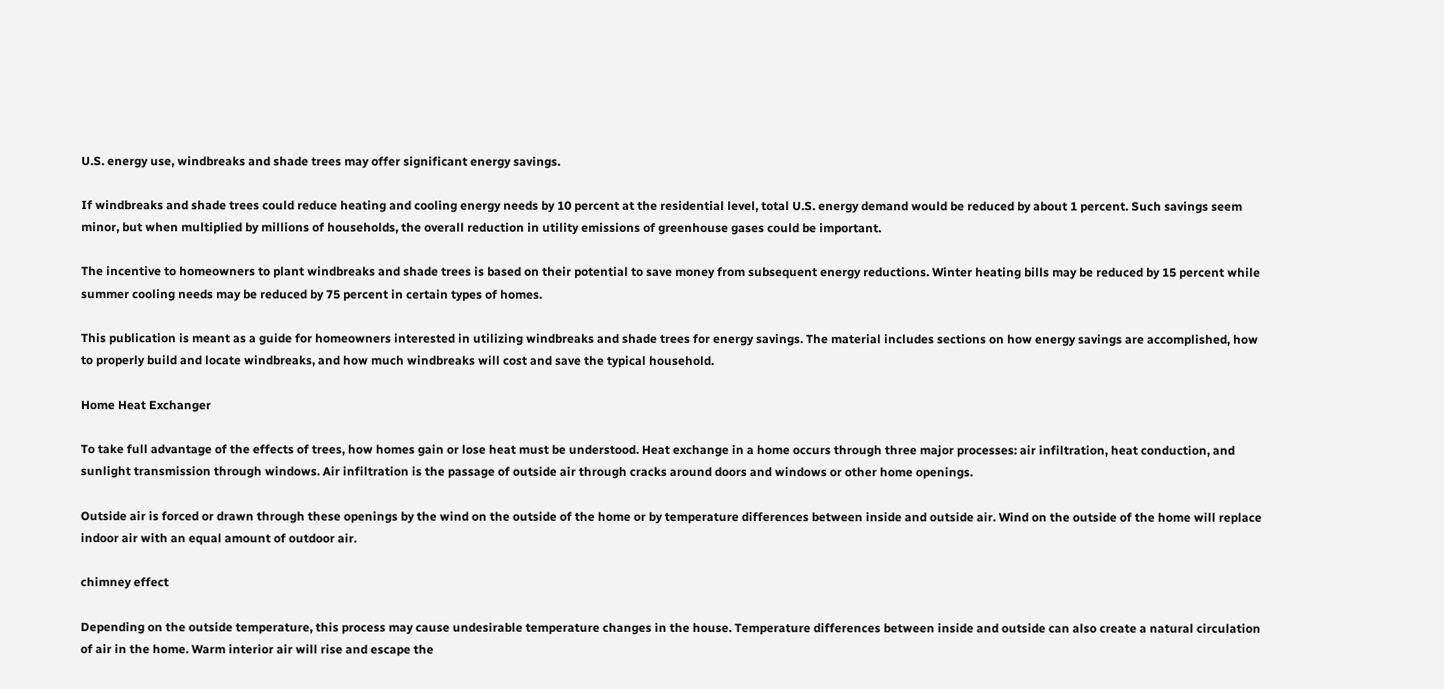U.S. energy use, windbreaks and shade trees may offer significant energy savings.

If windbreaks and shade trees could reduce heating and cooling energy needs by 10 percent at the residential level, total U.S. energy demand would be reduced by about 1 percent. Such savings seem minor, but when multiplied by millions of households, the overall reduction in utility emissions of greenhouse gases could be important.

The incentive to homeowners to plant windbreaks and shade trees is based on their potential to save money from subsequent energy reductions. Winter heating bills may be reduced by 15 percent while summer cooling needs may be reduced by 75 percent in certain types of homes.

This publication is meant as a guide for homeowners interested in utilizing windbreaks and shade trees for energy savings. The material includes sections on how energy savings are accomplished, how to properly build and locate windbreaks, and how much windbreaks will cost and save the typical household.

Home Heat Exchanger

To take full advantage of the effects of trees, how homes gain or lose heat must be understood. Heat exchange in a home occurs through three major processes: air infiltration, heat conduction, and sunlight transmission through windows. Air infiltration is the passage of outside air through cracks around doors and windows or other home openings.

Outside air is forced or drawn through these openings by the wind on the outside of the home or by temperature differences between inside and outside air. Wind on the outside of the home will replace indoor air with an equal amount of outdoor air.

chimney effect

Depending on the outside temperature, this process may cause undesirable temperature changes in the house. Temperature differences between inside and outside can also create a natural circulation of air in the home. Warm interior air will rise and escape the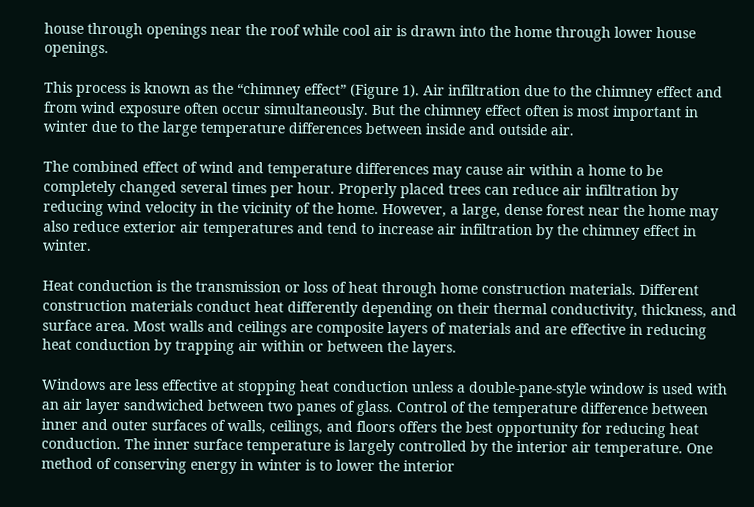house through openings near the roof while cool air is drawn into the home through lower house openings.

This process is known as the “chimney effect” (Figure 1). Air infiltration due to the chimney effect and from wind exposure often occur simultaneously. But the chimney effect often is most important in winter due to the large temperature differences between inside and outside air.

The combined effect of wind and temperature differences may cause air within a home to be completely changed several times per hour. Properly placed trees can reduce air infiltration by reducing wind velocity in the vicinity of the home. However, a large, dense forest near the home may also reduce exterior air temperatures and tend to increase air infiltration by the chimney effect in winter.

Heat conduction is the transmission or loss of heat through home construction materials. Different construction materials conduct heat differently depending on their thermal conductivity, thickness, and surface area. Most walls and ceilings are composite layers of materials and are effective in reducing heat conduction by trapping air within or between the layers.

Windows are less effective at stopping heat conduction unless a double-pane-style window is used with an air layer sandwiched between two panes of glass. Control of the temperature difference between inner and outer surfaces of walls, ceilings, and floors offers the best opportunity for reducing heat conduction. The inner surface temperature is largely controlled by the interior air temperature. One method of conserving energy in winter is to lower the interior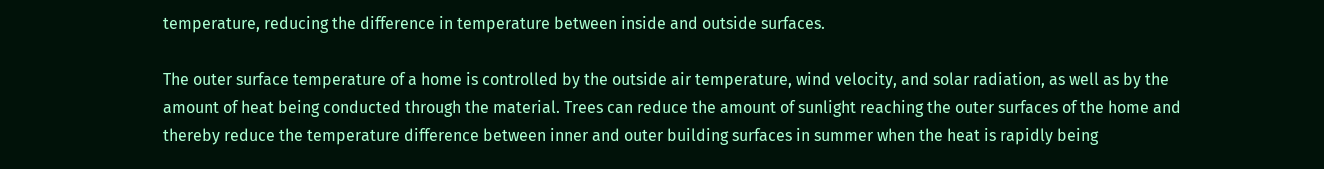temperature, reducing the difference in temperature between inside and outside surfaces.

The outer surface temperature of a home is controlled by the outside air temperature, wind velocity, and solar radiation, as well as by the amount of heat being conducted through the material. Trees can reduce the amount of sunlight reaching the outer surfaces of the home and thereby reduce the temperature difference between inner and outer building surfaces in summer when the heat is rapidly being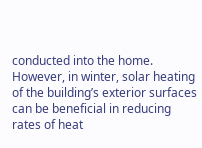conducted into the home. However, in winter, solar heating of the building’s exterior surfaces can be beneficial in reducing rates of heat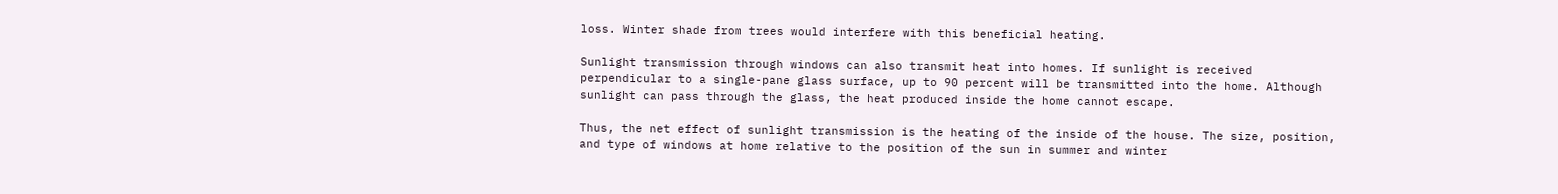loss. Winter shade from trees would interfere with this beneficial heating.

Sunlight transmission through windows can also transmit heat into homes. If sunlight is received perpendicular to a single-pane glass surface, up to 90 percent will be transmitted into the home. Although sunlight can pass through the glass, the heat produced inside the home cannot escape.

Thus, the net effect of sunlight transmission is the heating of the inside of the house. The size, position, and type of windows at home relative to the position of the sun in summer and winter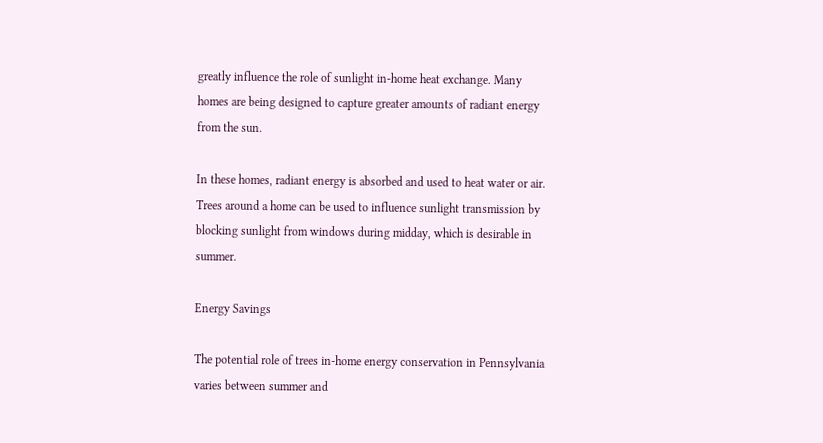greatly influence the role of sunlight in-home heat exchange. Many homes are being designed to capture greater amounts of radiant energy from the sun.

In these homes, radiant energy is absorbed and used to heat water or air. Trees around a home can be used to influence sunlight transmission by blocking sunlight from windows during midday, which is desirable in summer.

Energy Savings

The potential role of trees in-home energy conservation in Pennsylvania varies between summer and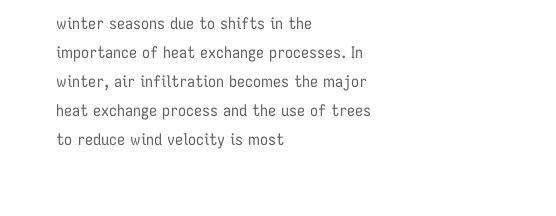winter seasons due to shifts in the importance of heat exchange processes. In winter, air infiltration becomes the major heat exchange process and the use of trees to reduce wind velocity is most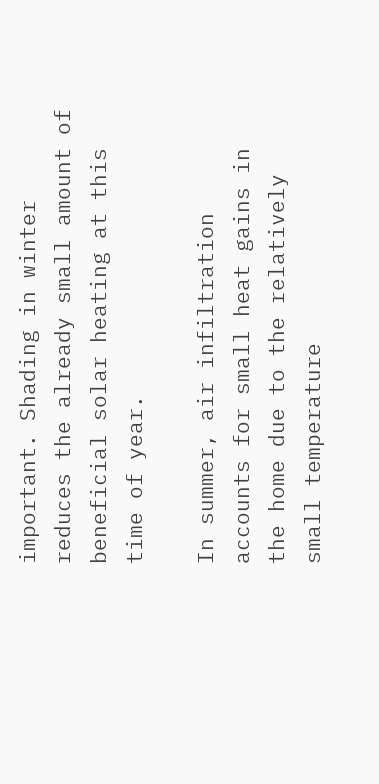important. Shading in winter reduces the already small amount of beneficial solar heating at this time of year.

In summer, air infiltration accounts for small heat gains in the home due to the relatively small temperature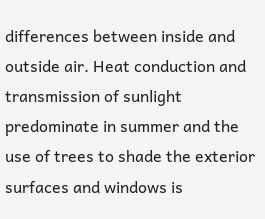differences between inside and outside air. Heat conduction and transmission of sunlight predominate in summer and the use of trees to shade the exterior surfaces and windows is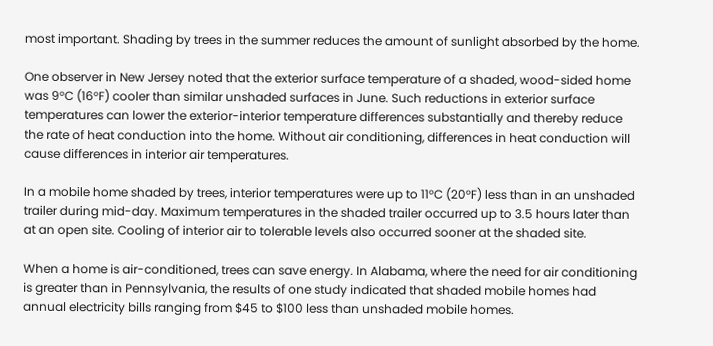most important. Shading by trees in the summer reduces the amount of sunlight absorbed by the home.

One observer in New Jersey noted that the exterior surface temperature of a shaded, wood-sided home was 9°C (16°F) cooler than similar unshaded surfaces in June. Such reductions in exterior surface temperatures can lower the exterior-interior temperature differences substantially and thereby reduce the rate of heat conduction into the home. Without air conditioning, differences in heat conduction will cause differences in interior air temperatures.

In a mobile home shaded by trees, interior temperatures were up to 11°C (20°F) less than in an unshaded trailer during mid-day. Maximum temperatures in the shaded trailer occurred up to 3.5 hours later than at an open site. Cooling of interior air to tolerable levels also occurred sooner at the shaded site.

When a home is air-conditioned, trees can save energy. In Alabama, where the need for air conditioning is greater than in Pennsylvania, the results of one study indicated that shaded mobile homes had annual electricity bills ranging from $45 to $100 less than unshaded mobile homes.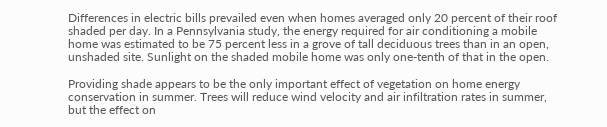Differences in electric bills prevailed even when homes averaged only 20 percent of their roof shaded per day. In a Pennsylvania study, the energy required for air conditioning a mobile home was estimated to be 75 percent less in a grove of tall deciduous trees than in an open, unshaded site. Sunlight on the shaded mobile home was only one-tenth of that in the open.

Providing shade appears to be the only important effect of vegetation on home energy conservation in summer. Trees will reduce wind velocity and air infiltration rates in summer, but the effect on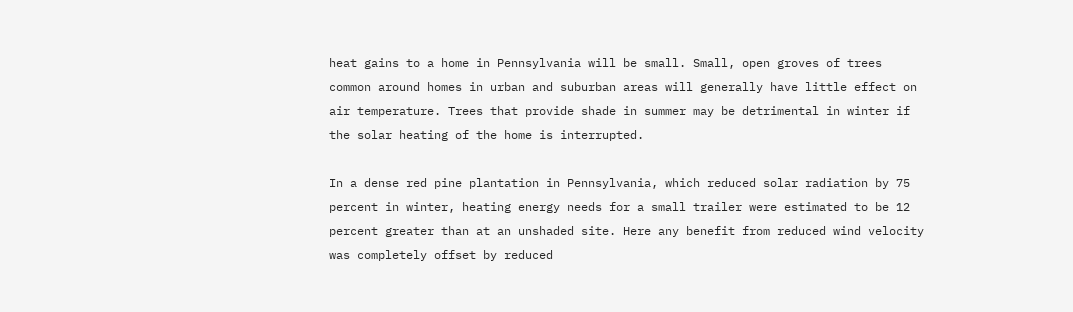heat gains to a home in Pennsylvania will be small. Small, open groves of trees common around homes in urban and suburban areas will generally have little effect on air temperature. Trees that provide shade in summer may be detrimental in winter if the solar heating of the home is interrupted.

In a dense red pine plantation in Pennsylvania, which reduced solar radiation by 75 percent in winter, heating energy needs for a small trailer were estimated to be 12 percent greater than at an unshaded site. Here any benefit from reduced wind velocity was completely offset by reduced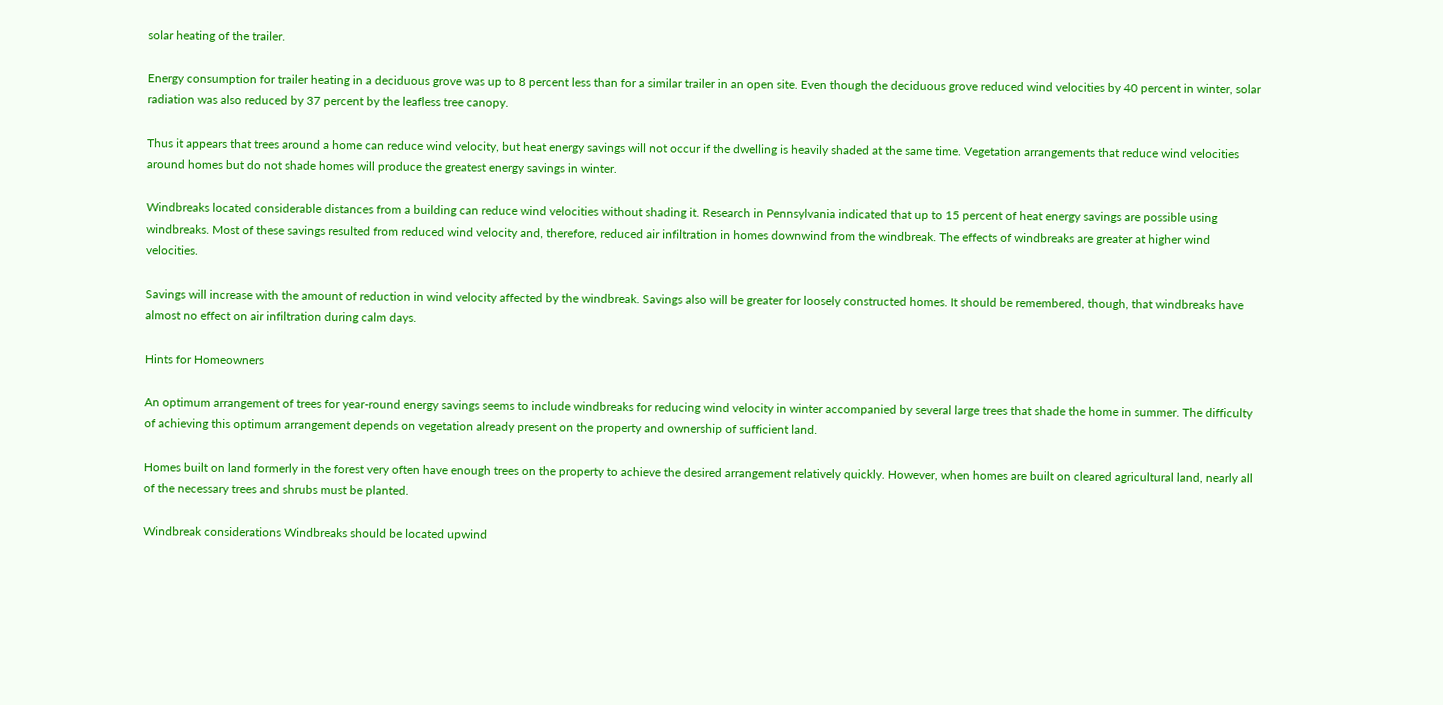solar heating of the trailer.

Energy consumption for trailer heating in a deciduous grove was up to 8 percent less than for a similar trailer in an open site. Even though the deciduous grove reduced wind velocities by 40 percent in winter, solar radiation was also reduced by 37 percent by the leafless tree canopy.

Thus it appears that trees around a home can reduce wind velocity, but heat energy savings will not occur if the dwelling is heavily shaded at the same time. Vegetation arrangements that reduce wind velocities around homes but do not shade homes will produce the greatest energy savings in winter.

Windbreaks located considerable distances from a building can reduce wind velocities without shading it. Research in Pennsylvania indicated that up to 15 percent of heat energy savings are possible using windbreaks. Most of these savings resulted from reduced wind velocity and, therefore, reduced air infiltration in homes downwind from the windbreak. The effects of windbreaks are greater at higher wind velocities.

Savings will increase with the amount of reduction in wind velocity affected by the windbreak. Savings also will be greater for loosely constructed homes. It should be remembered, though, that windbreaks have almost no effect on air infiltration during calm days.

Hints for Homeowners

An optimum arrangement of trees for year-round energy savings seems to include windbreaks for reducing wind velocity in winter accompanied by several large trees that shade the home in summer. The difficulty of achieving this optimum arrangement depends on vegetation already present on the property and ownership of sufficient land.

Homes built on land formerly in the forest very often have enough trees on the property to achieve the desired arrangement relatively quickly. However, when homes are built on cleared agricultural land, nearly all of the necessary trees and shrubs must be planted.

Windbreak considerations Windbreaks should be located upwind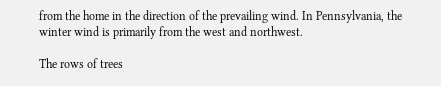from the home in the direction of the prevailing wind. In Pennsylvania, the winter wind is primarily from the west and northwest.

The rows of trees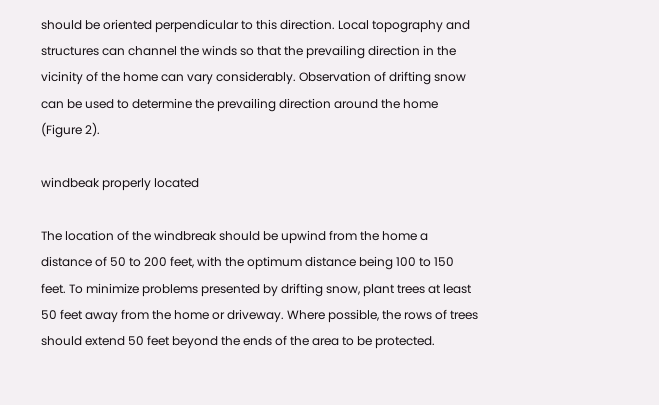should be oriented perpendicular to this direction. Local topography and structures can channel the winds so that the prevailing direction in the vicinity of the home can vary considerably. Observation of drifting snow can be used to determine the prevailing direction around the home (Figure 2).

windbeak properly located

The location of the windbreak should be upwind from the home a distance of 50 to 200 feet, with the optimum distance being 100 to 150 feet. To minimize problems presented by drifting snow, plant trees at least 50 feet away from the home or driveway. Where possible, the rows of trees should extend 50 feet beyond the ends of the area to be protected.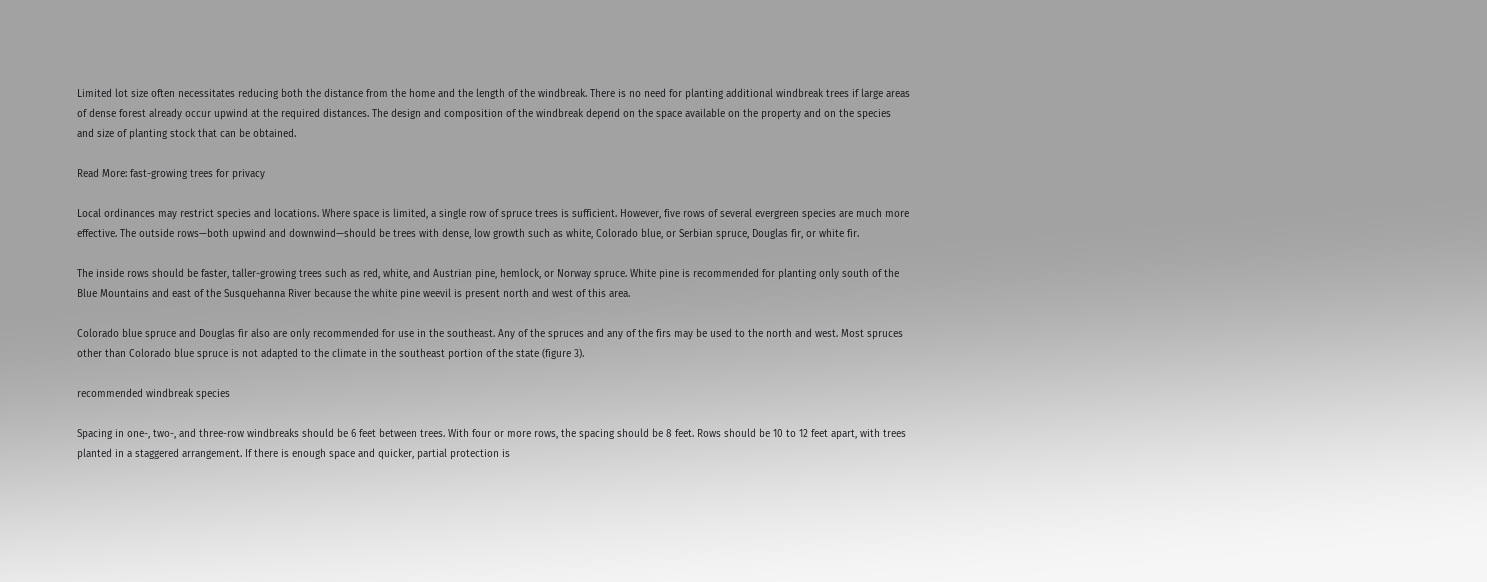Limited lot size often necessitates reducing both the distance from the home and the length of the windbreak. There is no need for planting additional windbreak trees if large areas of dense forest already occur upwind at the required distances. The design and composition of the windbreak depend on the space available on the property and on the species and size of planting stock that can be obtained.

Read More: fast-growing trees for privacy

Local ordinances may restrict species and locations. Where space is limited, a single row of spruce trees is sufficient. However, five rows of several evergreen species are much more effective. The outside rows—both upwind and downwind—should be trees with dense, low growth such as white, Colorado blue, or Serbian spruce, Douglas fir, or white fir.

The inside rows should be faster, taller-growing trees such as red, white, and Austrian pine, hemlock, or Norway spruce. White pine is recommended for planting only south of the Blue Mountains and east of the Susquehanna River because the white pine weevil is present north and west of this area.

Colorado blue spruce and Douglas fir also are only recommended for use in the southeast. Any of the spruces and any of the firs may be used to the north and west. Most spruces other than Colorado blue spruce is not adapted to the climate in the southeast portion of the state (figure 3).

recommended windbreak species

Spacing in one-, two-, and three-row windbreaks should be 6 feet between trees. With four or more rows, the spacing should be 8 feet. Rows should be 10 to 12 feet apart, with trees planted in a staggered arrangement. If there is enough space and quicker, partial protection is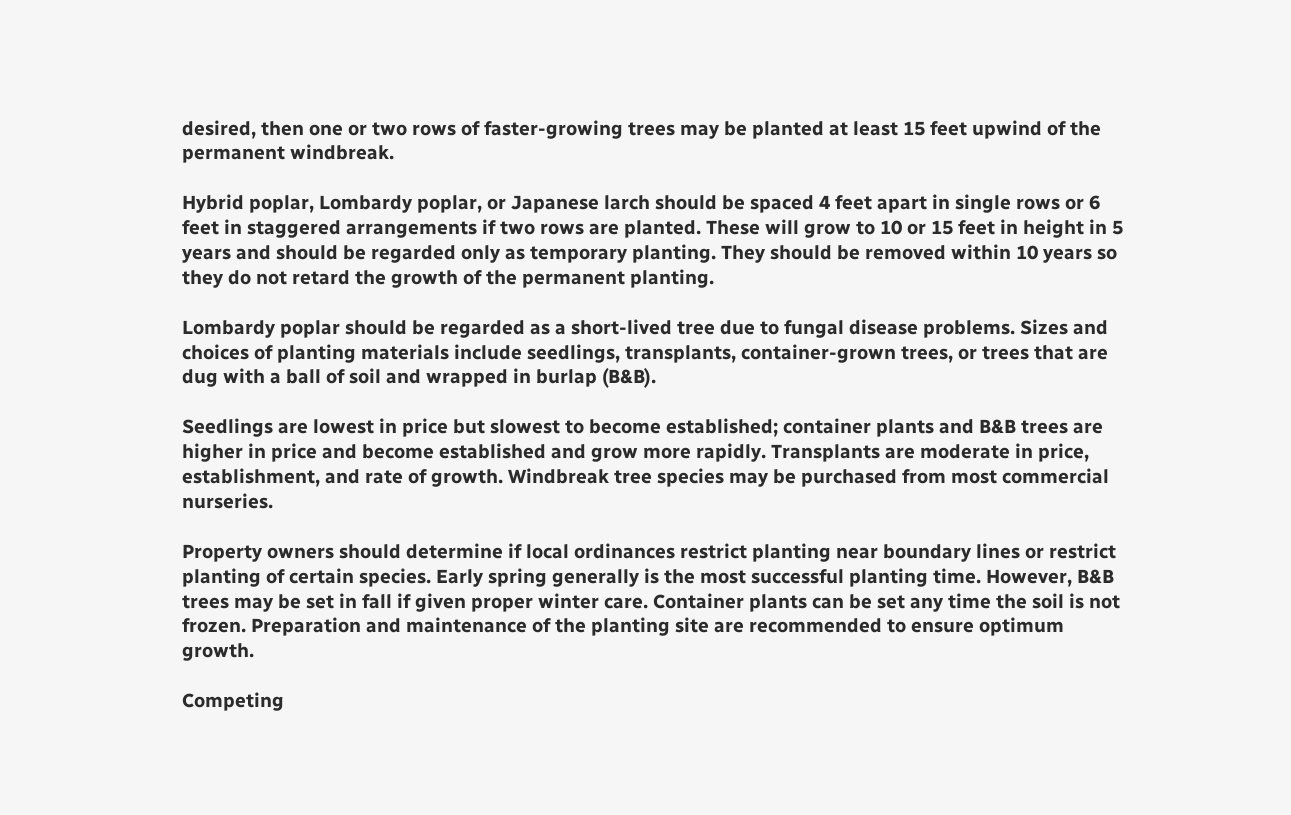desired, then one or two rows of faster-growing trees may be planted at least 15 feet upwind of the permanent windbreak.

Hybrid poplar, Lombardy poplar, or Japanese larch should be spaced 4 feet apart in single rows or 6 feet in staggered arrangements if two rows are planted. These will grow to 10 or 15 feet in height in 5 years and should be regarded only as temporary planting. They should be removed within 10 years so they do not retard the growth of the permanent planting.

Lombardy poplar should be regarded as a short-lived tree due to fungal disease problems. Sizes and choices of planting materials include seedlings, transplants, container-grown trees, or trees that are dug with a ball of soil and wrapped in burlap (B&B).

Seedlings are lowest in price but slowest to become established; container plants and B&B trees are higher in price and become established and grow more rapidly. Transplants are moderate in price, establishment, and rate of growth. Windbreak tree species may be purchased from most commercial nurseries.

Property owners should determine if local ordinances restrict planting near boundary lines or restrict planting of certain species. Early spring generally is the most successful planting time. However, B&B trees may be set in fall if given proper winter care. Container plants can be set any time the soil is not frozen. Preparation and maintenance of the planting site are recommended to ensure optimum growth.

Competing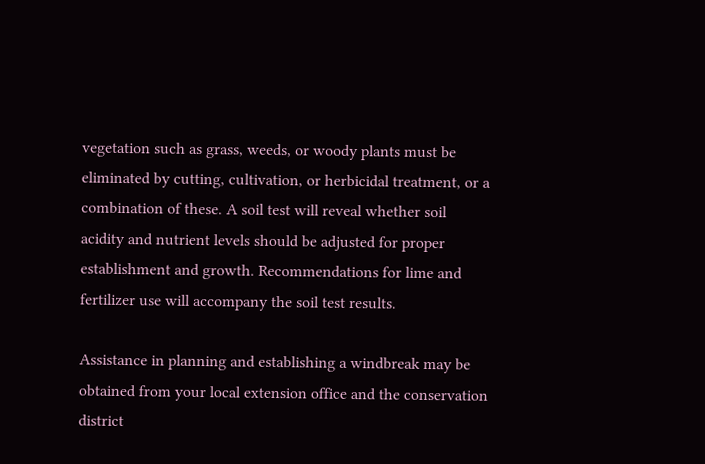vegetation such as grass, weeds, or woody plants must be eliminated by cutting, cultivation, or herbicidal treatment, or a combination of these. A soil test will reveal whether soil acidity and nutrient levels should be adjusted for proper establishment and growth. Recommendations for lime and fertilizer use will accompany the soil test results.

Assistance in planning and establishing a windbreak may be obtained from your local extension office and the conservation district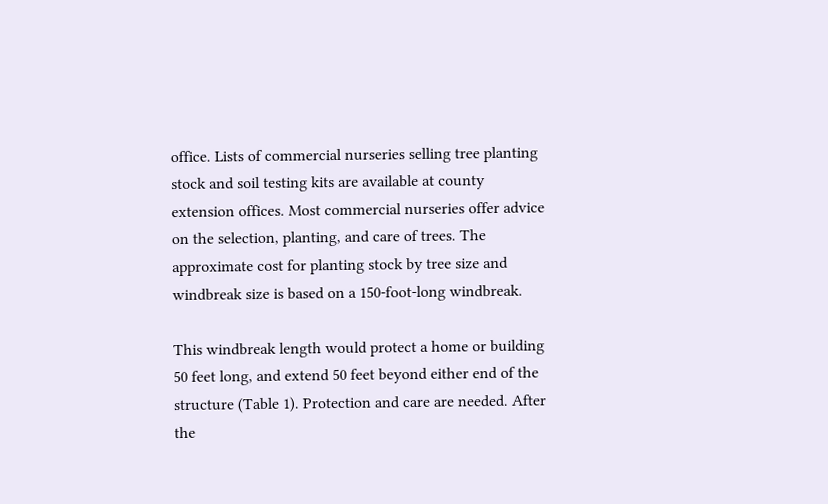office. Lists of commercial nurseries selling tree planting stock and soil testing kits are available at county extension offices. Most commercial nurseries offer advice on the selection, planting, and care of trees. The approximate cost for planting stock by tree size and windbreak size is based on a 150-foot-long windbreak.

This windbreak length would protect a home or building 50 feet long, and extend 50 feet beyond either end of the structure (Table 1). Protection and care are needed. After the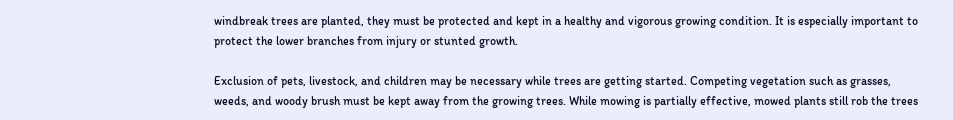windbreak trees are planted, they must be protected and kept in a healthy and vigorous growing condition. It is especially important to protect the lower branches from injury or stunted growth.

Exclusion of pets, livestock, and children may be necessary while trees are getting started. Competing vegetation such as grasses, weeds, and woody brush must be kept away from the growing trees. While mowing is partially effective, mowed plants still rob the trees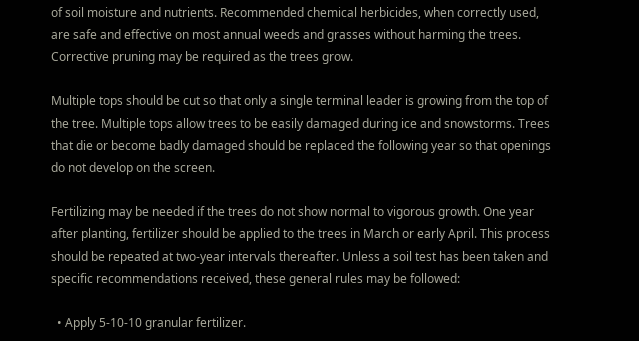of soil moisture and nutrients. Recommended chemical herbicides, when correctly used, are safe and effective on most annual weeds and grasses without harming the trees. Corrective pruning may be required as the trees grow.

Multiple tops should be cut so that only a single terminal leader is growing from the top of the tree. Multiple tops allow trees to be easily damaged during ice and snowstorms. Trees that die or become badly damaged should be replaced the following year so that openings do not develop on the screen.

Fertilizing may be needed if the trees do not show normal to vigorous growth. One year after planting, fertilizer should be applied to the trees in March or early April. This process should be repeated at two-year intervals thereafter. Unless a soil test has been taken and specific recommendations received, these general rules may be followed:

  • Apply 5-10-10 granular fertilizer.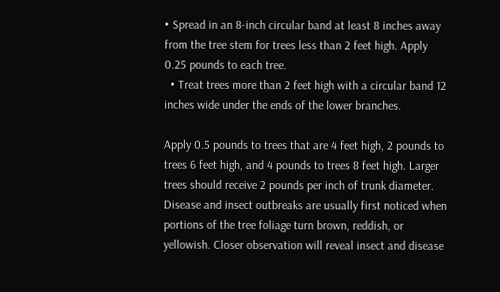• Spread in an 8-inch circular band at least 8 inches away from the tree stem for trees less than 2 feet high. Apply 0.25 pounds to each tree.
  • Treat trees more than 2 feet high with a circular band 12 inches wide under the ends of the lower branches.

Apply 0.5 pounds to trees that are 4 feet high, 2 pounds to trees 6 feet high, and 4 pounds to trees 8 feet high. Larger trees should receive 2 pounds per inch of trunk diameter. Disease and insect outbreaks are usually first noticed when portions of the tree foliage turn brown, reddish, or yellowish. Closer observation will reveal insect and disease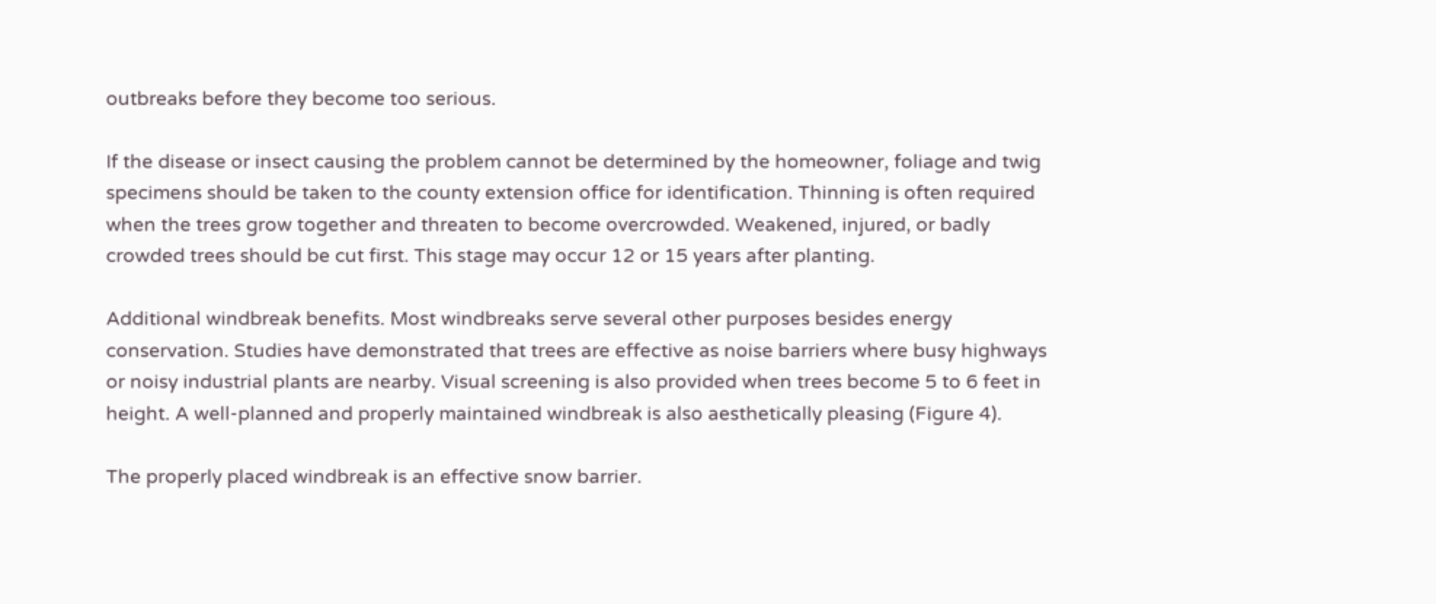outbreaks before they become too serious.

If the disease or insect causing the problem cannot be determined by the homeowner, foliage and twig specimens should be taken to the county extension office for identification. Thinning is often required when the trees grow together and threaten to become overcrowded. Weakened, injured, or badly crowded trees should be cut first. This stage may occur 12 or 15 years after planting.

Additional windbreak benefits. Most windbreaks serve several other purposes besides energy conservation. Studies have demonstrated that trees are effective as noise barriers where busy highways or noisy industrial plants are nearby. Visual screening is also provided when trees become 5 to 6 feet in height. A well-planned and properly maintained windbreak is also aesthetically pleasing (Figure 4).

The properly placed windbreak is an effective snow barrier.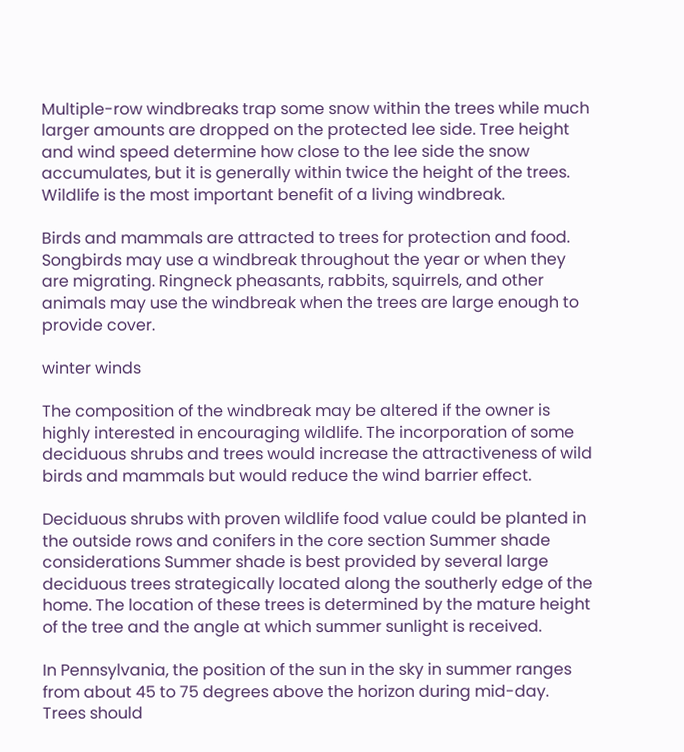Multiple-row windbreaks trap some snow within the trees while much larger amounts are dropped on the protected lee side. Tree height and wind speed determine how close to the lee side the snow accumulates, but it is generally within twice the height of the trees. Wildlife is the most important benefit of a living windbreak.

Birds and mammals are attracted to trees for protection and food. Songbirds may use a windbreak throughout the year or when they are migrating. Ringneck pheasants, rabbits, squirrels, and other animals may use the windbreak when the trees are large enough to provide cover.

winter winds

The composition of the windbreak may be altered if the owner is highly interested in encouraging wildlife. The incorporation of some deciduous shrubs and trees would increase the attractiveness of wild birds and mammals but would reduce the wind barrier effect.

Deciduous shrubs with proven wildlife food value could be planted in the outside rows and conifers in the core section Summer shade considerations Summer shade is best provided by several large deciduous trees strategically located along the southerly edge of the home. The location of these trees is determined by the mature height of the tree and the angle at which summer sunlight is received.

In Pennsylvania, the position of the sun in the sky in summer ranges from about 45 to 75 degrees above the horizon during mid-day. Trees should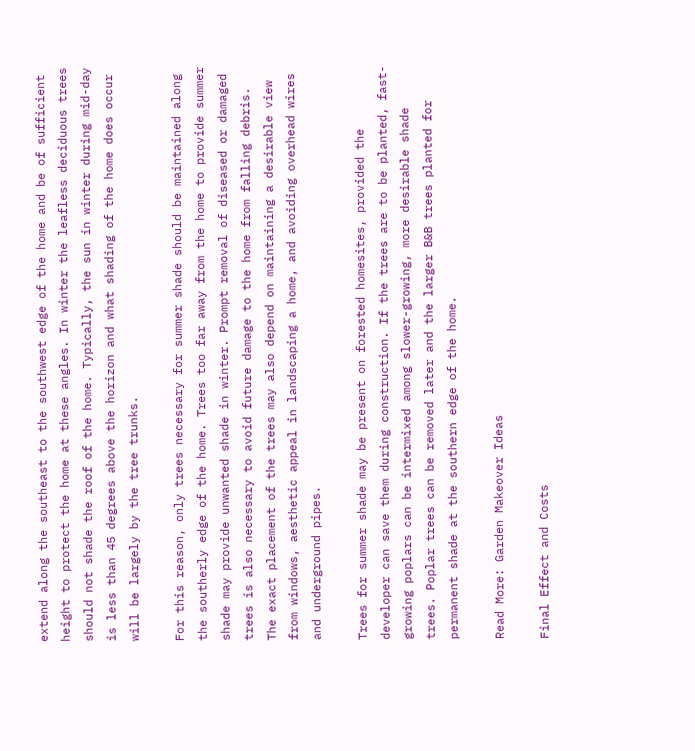extend along the southeast to the southwest edge of the home and be of sufficient height to protect the home at these angles. In winter the leafless deciduous trees should not shade the roof of the home. Typically, the sun in winter during mid-day is less than 45 degrees above the horizon and what shading of the home does occur will be largely by the tree trunks.

For this reason, only trees necessary for summer shade should be maintained along the southerly edge of the home. Trees too far away from the home to provide summer shade may provide unwanted shade in winter. Prompt removal of diseased or damaged trees is also necessary to avoid future damage to the home from falling debris. The exact placement of the trees may also depend on maintaining a desirable view from windows, aesthetic appeal in landscaping a home, and avoiding overhead wires and underground pipes.

Trees for summer shade may be present on forested homesites, provided the developer can save them during construction. If the trees are to be planted, fast-growing poplars can be intermixed among slower-growing, more desirable shade trees. Poplar trees can be removed later and the larger B&B trees planted for permanent shade at the southern edge of the home.

Read More: Garden Makeover Ideas

Final Effect and Costs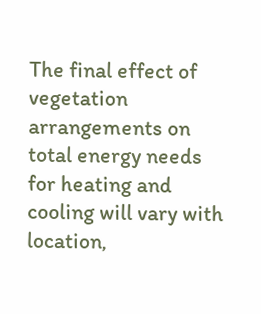The final effect of vegetation arrangements on total energy needs for heating and cooling will vary with location,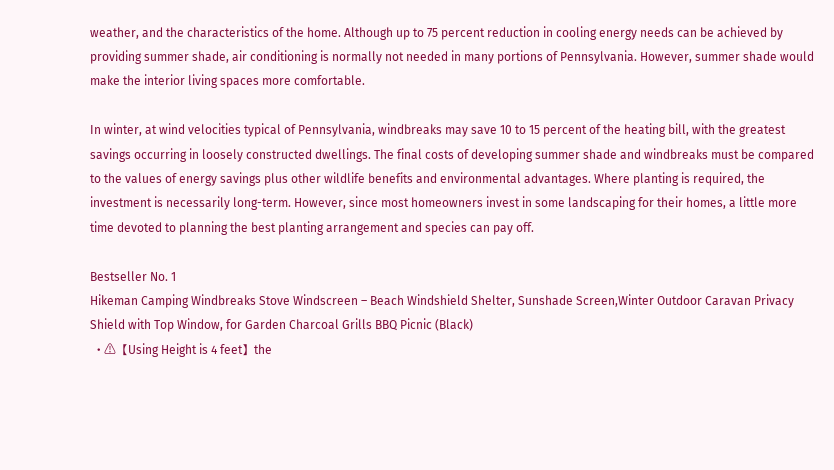weather, and the characteristics of the home. Although up to 75 percent reduction in cooling energy needs can be achieved by providing summer shade, air conditioning is normally not needed in many portions of Pennsylvania. However, summer shade would make the interior living spaces more comfortable.

In winter, at wind velocities typical of Pennsylvania, windbreaks may save 10 to 15 percent of the heating bill, with the greatest savings occurring in loosely constructed dwellings. The final costs of developing summer shade and windbreaks must be compared to the values of energy savings plus other wildlife benefits and environmental advantages. Where planting is required, the investment is necessarily long-term. However, since most homeowners invest in some landscaping for their homes, a little more time devoted to planning the best planting arrangement and species can pay off.

Bestseller No. 1
Hikeman Camping Windbreaks Stove Windscreen – Beach Windshield Shelter, Sunshade Screen,Winter Outdoor Caravan Privacy Shield with Top Window, for Garden Charcoal Grills BBQ Picnic (Black)
  • ⚠【Using Height is 4 feet】the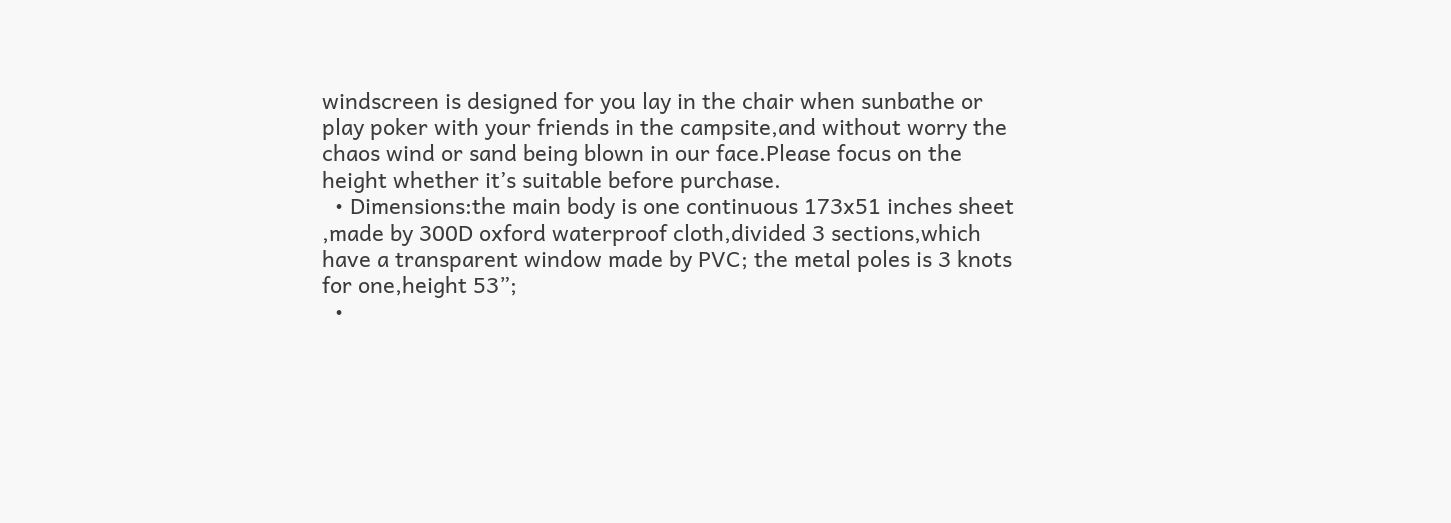windscreen is designed for you lay in the chair when sunbathe or play poker with your friends in the campsite,and without worry the chaos wind or sand being blown in our face.Please focus on the height whether it’s suitable before purchase.
  • Dimensions:the main body is one continuous 173x51 inches sheet ,made by 300D oxford waterproof cloth,divided 3 sections,which have a transparent window made by PVC; the metal poles is 3 knots for one,height 53”;
  •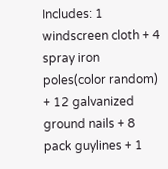Includes: 1 windscreen cloth + 4 spray iron poles(color random) + 12 galvanized ground nails + 8 pack guylines + 1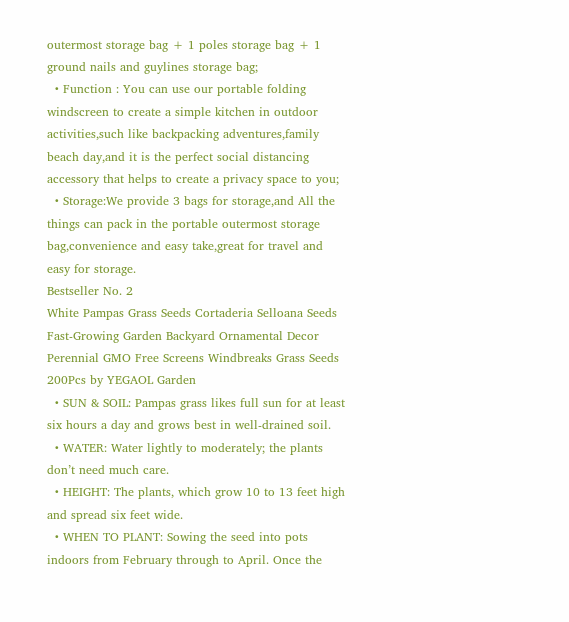outermost storage bag + 1 poles storage bag + 1 ground nails and guylines storage bag;
  • Function : You can use our portable folding windscreen to create a simple kitchen in outdoor activities,such like backpacking adventures,family beach day,and it is the perfect social distancing accessory that helps to create a privacy space to you;
  • Storage:We provide 3 bags for storage,and All the things can pack in the portable outermost storage bag,convenience and easy take,great for travel and easy for storage.
Bestseller No. 2
White Pampas Grass Seeds Cortaderia Selloana Seeds Fast-Growing Garden Backyard Ornamental Decor Perennial GMO Free Screens Windbreaks Grass Seeds 200Pcs by YEGAOL Garden
  • SUN & SOIL: Pampas grass likes full sun for at least six hours a day and grows best in well-drained soil.
  • WATER: Water lightly to moderately; the plants don’t need much care.
  • HEIGHT: The plants, which grow 10 to 13 feet high and spread six feet wide.
  • WHEN TO PLANT: Sowing the seed into pots indoors from February through to April. Once the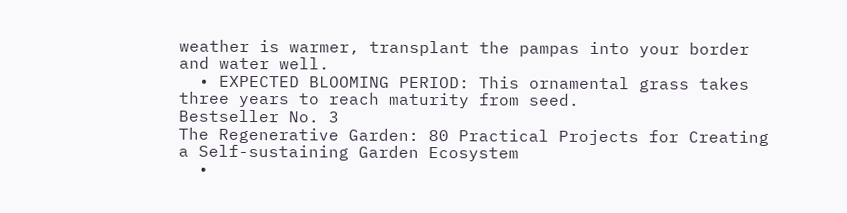weather is warmer, transplant the pampas into your border and water well.
  • EXPECTED BLOOMING PERIOD: This ornamental grass takes three years to reach maturity from seed.
Bestseller No. 3
The Regenerative Garden: 80 Practical Projects for Creating a Self-sustaining Garden Ecosystem
  •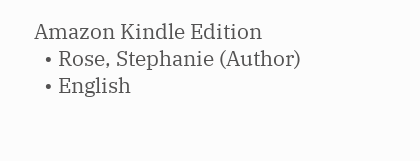Amazon Kindle Edition
  • Rose, Stephanie (Author)
  • English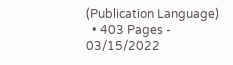(Publication Language)
  • 403 Pages - 03/15/2022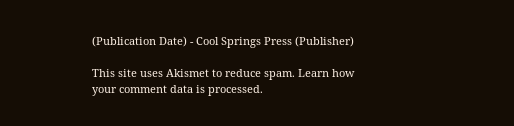(Publication Date) - Cool Springs Press (Publisher)

This site uses Akismet to reduce spam. Learn how your comment data is processed.